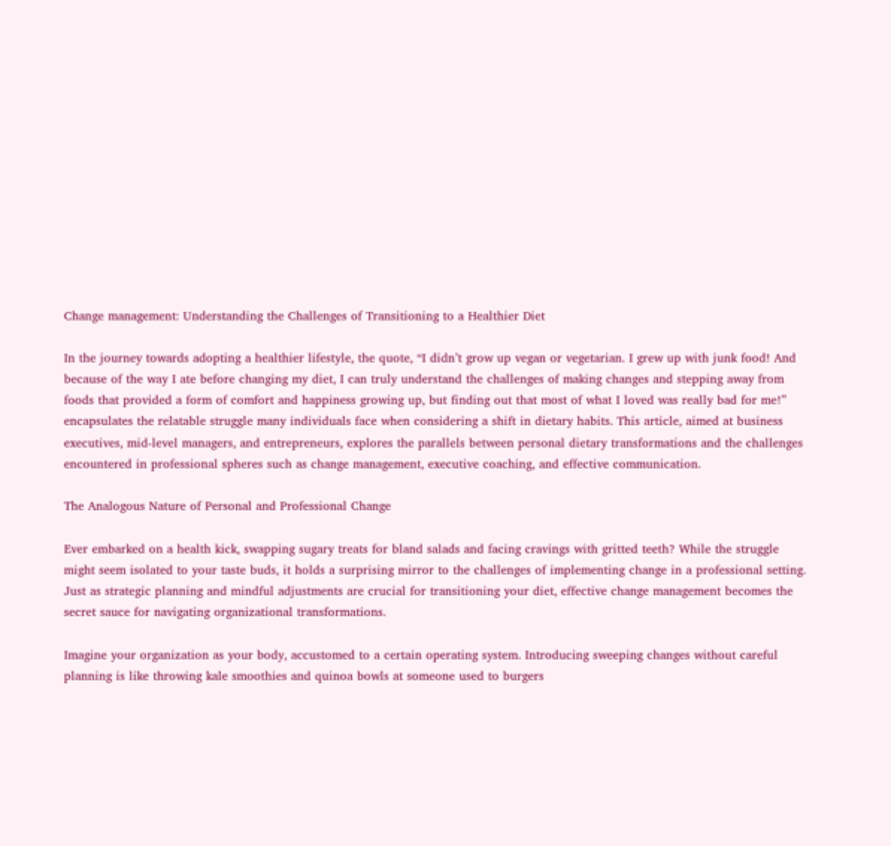Change management: Understanding the Challenges of Transitioning to a Healthier Diet

In the journey towards adopting a healthier lifestyle, the quote, “I didn’t grow up vegan or vegetarian. I grew up with junk food! And because of the way I ate before changing my diet, I can truly understand the challenges of making changes and stepping away from foods that provided a form of comfort and happiness growing up, but finding out that most of what I loved was really bad for me!” encapsulates the relatable struggle many individuals face when considering a shift in dietary habits. This article, aimed at business executives, mid-level managers, and entrepreneurs, explores the parallels between personal dietary transformations and the challenges encountered in professional spheres such as change management, executive coaching, and effective communication.

The Analogous Nature of Personal and Professional Change

Ever embarked on a health kick, swapping sugary treats for bland salads and facing cravings with gritted teeth? While the struggle might seem isolated to your taste buds, it holds a surprising mirror to the challenges of implementing change in a professional setting. Just as strategic planning and mindful adjustments are crucial for transitioning your diet, effective change management becomes the secret sauce for navigating organizational transformations.

Imagine your organization as your body, accustomed to a certain operating system. Introducing sweeping changes without careful planning is like throwing kale smoothies and quinoa bowls at someone used to burgers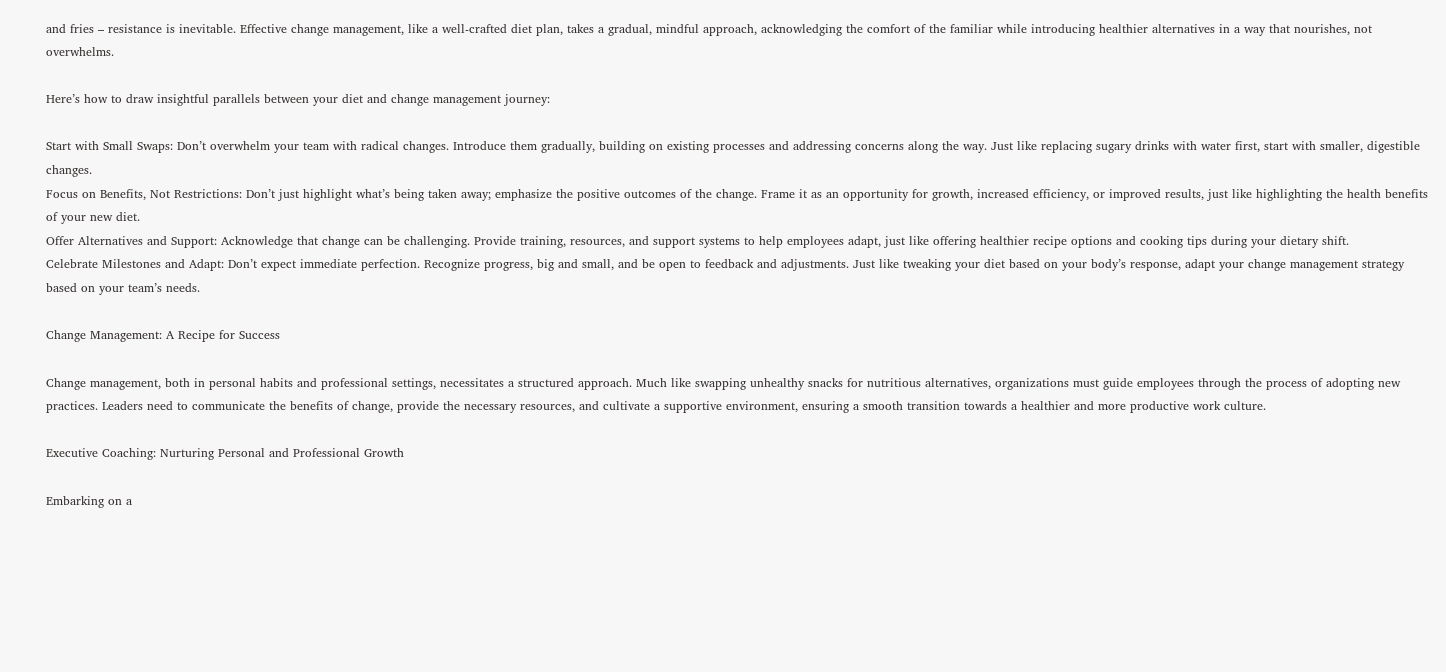and fries – resistance is inevitable. Effective change management, like a well-crafted diet plan, takes a gradual, mindful approach, acknowledging the comfort of the familiar while introducing healthier alternatives in a way that nourishes, not overwhelms.

Here’s how to draw insightful parallels between your diet and change management journey:

Start with Small Swaps: Don’t overwhelm your team with radical changes. Introduce them gradually, building on existing processes and addressing concerns along the way. Just like replacing sugary drinks with water first, start with smaller, digestible changes.
Focus on Benefits, Not Restrictions: Don’t just highlight what’s being taken away; emphasize the positive outcomes of the change. Frame it as an opportunity for growth, increased efficiency, or improved results, just like highlighting the health benefits of your new diet.
Offer Alternatives and Support: Acknowledge that change can be challenging. Provide training, resources, and support systems to help employees adapt, just like offering healthier recipe options and cooking tips during your dietary shift.
Celebrate Milestones and Adapt: Don’t expect immediate perfection. Recognize progress, big and small, and be open to feedback and adjustments. Just like tweaking your diet based on your body’s response, adapt your change management strategy based on your team’s needs.

Change Management: A Recipe for Success

Change management, both in personal habits and professional settings, necessitates a structured approach. Much like swapping unhealthy snacks for nutritious alternatives, organizations must guide employees through the process of adopting new practices. Leaders need to communicate the benefits of change, provide the necessary resources, and cultivate a supportive environment, ensuring a smooth transition towards a healthier and more productive work culture.

Executive Coaching: Nurturing Personal and Professional Growth

Embarking on a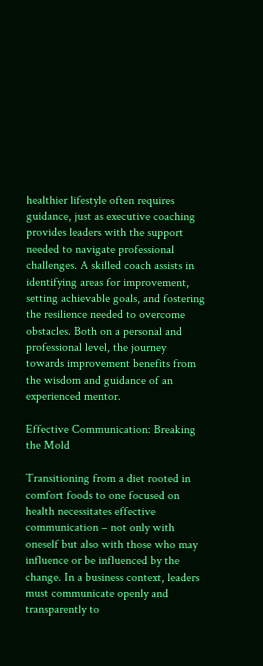healthier lifestyle often requires guidance, just as executive coaching provides leaders with the support needed to navigate professional challenges. A skilled coach assists in identifying areas for improvement, setting achievable goals, and fostering the resilience needed to overcome obstacles. Both on a personal and professional level, the journey towards improvement benefits from the wisdom and guidance of an experienced mentor.

Effective Communication: Breaking the Mold

Transitioning from a diet rooted in comfort foods to one focused on health necessitates effective communication – not only with oneself but also with those who may influence or be influenced by the change. In a business context, leaders must communicate openly and transparently to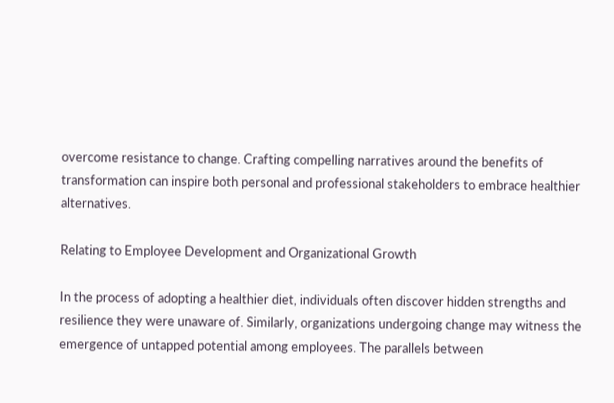overcome resistance to change. Crafting compelling narratives around the benefits of transformation can inspire both personal and professional stakeholders to embrace healthier alternatives.

Relating to Employee Development and Organizational Growth

In the process of adopting a healthier diet, individuals often discover hidden strengths and resilience they were unaware of. Similarly, organizations undergoing change may witness the emergence of untapped potential among employees. The parallels between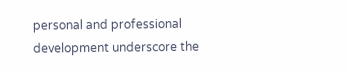personal and professional development underscore the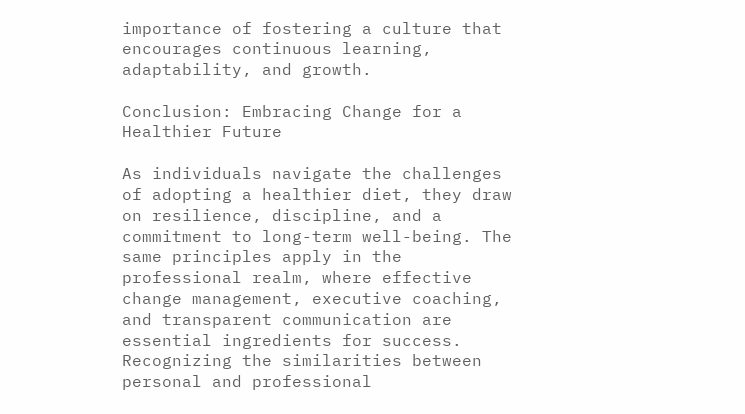importance of fostering a culture that encourages continuous learning, adaptability, and growth.

Conclusion: Embracing Change for a Healthier Future

As individuals navigate the challenges of adopting a healthier diet, they draw on resilience, discipline, and a commitment to long-term well-being. The same principles apply in the professional realm, where effective change management, executive coaching, and transparent communication are essential ingredients for success. Recognizing the similarities between personal and professional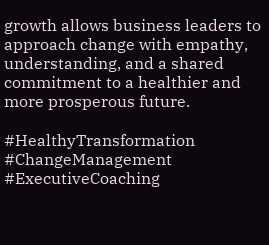growth allows business leaders to approach change with empathy, understanding, and a shared commitment to a healthier and more prosperous future.

#HealthyTransformation #ChangeManagement #ExecutiveCoaching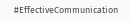#EffectiveCommunication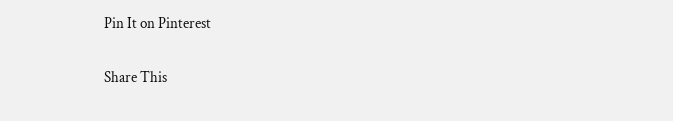Pin It on Pinterest

Share This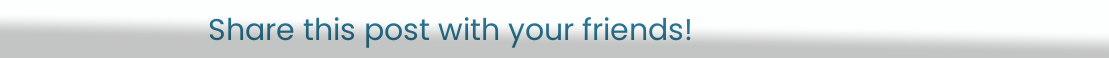Share this post with your friends!